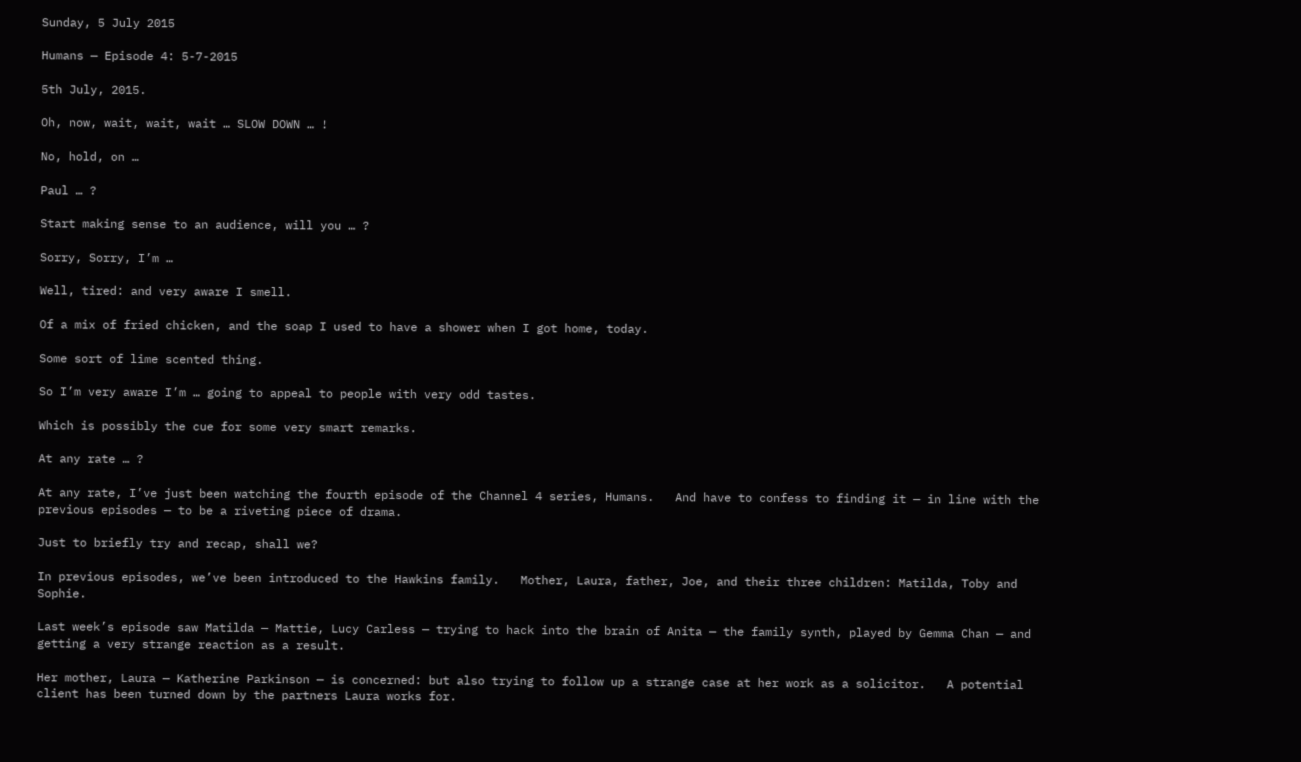Sunday, 5 July 2015

Humans — Episode 4: 5-7-2015

5th July, 2015.

Oh, now, wait, wait, wait … SLOW DOWN … !

No, hold, on …

Paul … ?

Start making sense to an audience, will you … ?

Sorry, Sorry, I’m …

Well, tired: and very aware I smell.

Of a mix of fried chicken, and the soap I used to have a shower when I got home, today.

Some sort of lime scented thing.

So I’m very aware I’m … going to appeal to people with very odd tastes.

Which is possibly the cue for some very smart remarks.

At any rate … ?

At any rate, I’ve just been watching the fourth episode of the Channel 4 series, Humans.   And have to confess to finding it — in line with the previous episodes — to be a riveting piece of drama.

Just to briefly try and recap, shall we?

In previous episodes, we’ve been introduced to the Hawkins family.   Mother, Laura, father, Joe, and their three children: Matilda, Toby and Sophie.

Last week’s episode saw Matilda — Mattie, Lucy Carless — trying to hack into the brain of Anita — the family synth, played by Gemma Chan — and getting a very strange reaction as a result.

Her mother, Laura — Katherine Parkinson — is concerned: but also trying to follow up a strange case at her work as a solicitor.   A potential client has been turned down by the partners Laura works for.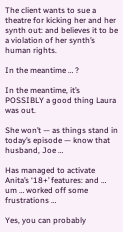The client wants to sue a theatre for kicking her and her synth out: and believes it to be a violation of her synth’s human rights.

In the meantime … ?

In the meantime, it’s POSSIBLY a good thing Laura was out.

She won’t — as things stand in today’s episode — know that husband, Joe …

Has managed to activate Anita’s ‘18+’ features: and … um … worked off some frustrations …

Yes, you can probably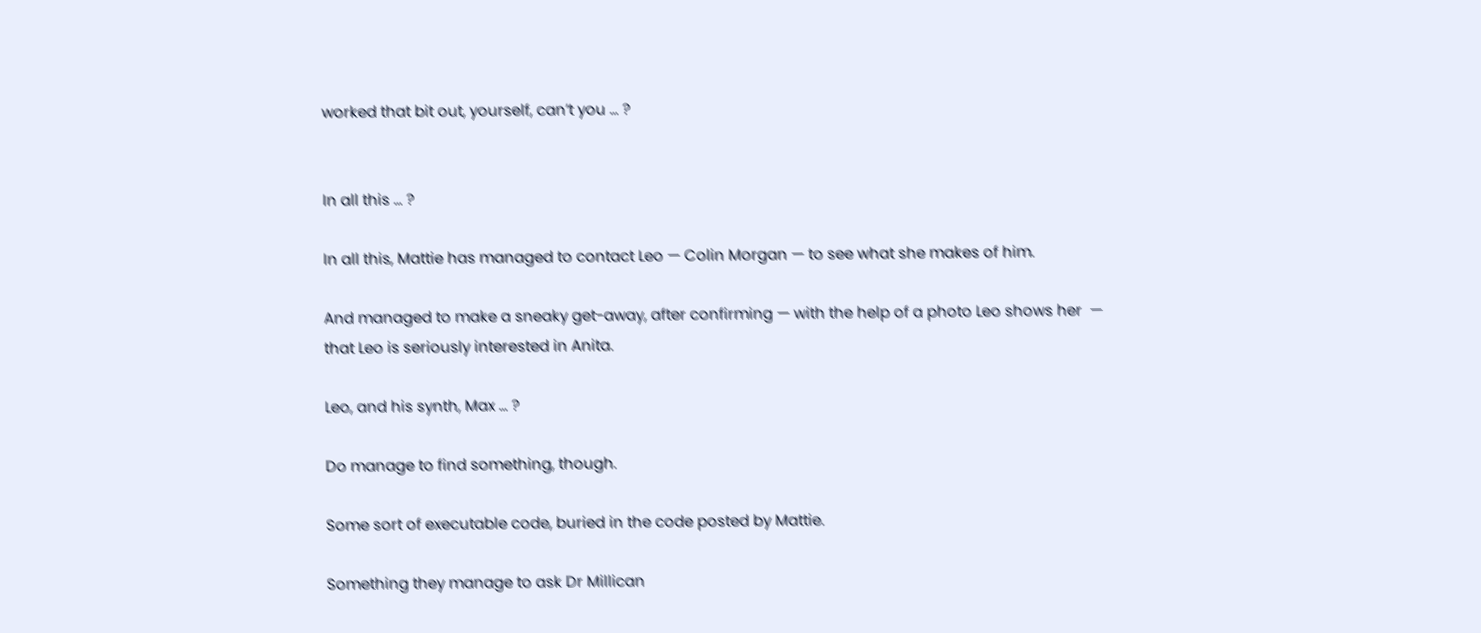worked that bit out, yourself, can’t you … ?


In all this … ?

In all this, Mattie has managed to contact Leo — Colin Morgan — to see what she makes of him.

And managed to make a sneaky get-away, after confirming — with the help of a photo Leo shows her  — that Leo is seriously interested in Anita.

Leo, and his synth, Max … ?

Do manage to find something, though.

Some sort of executable code, buried in the code posted by Mattie.

Something they manage to ask Dr Millican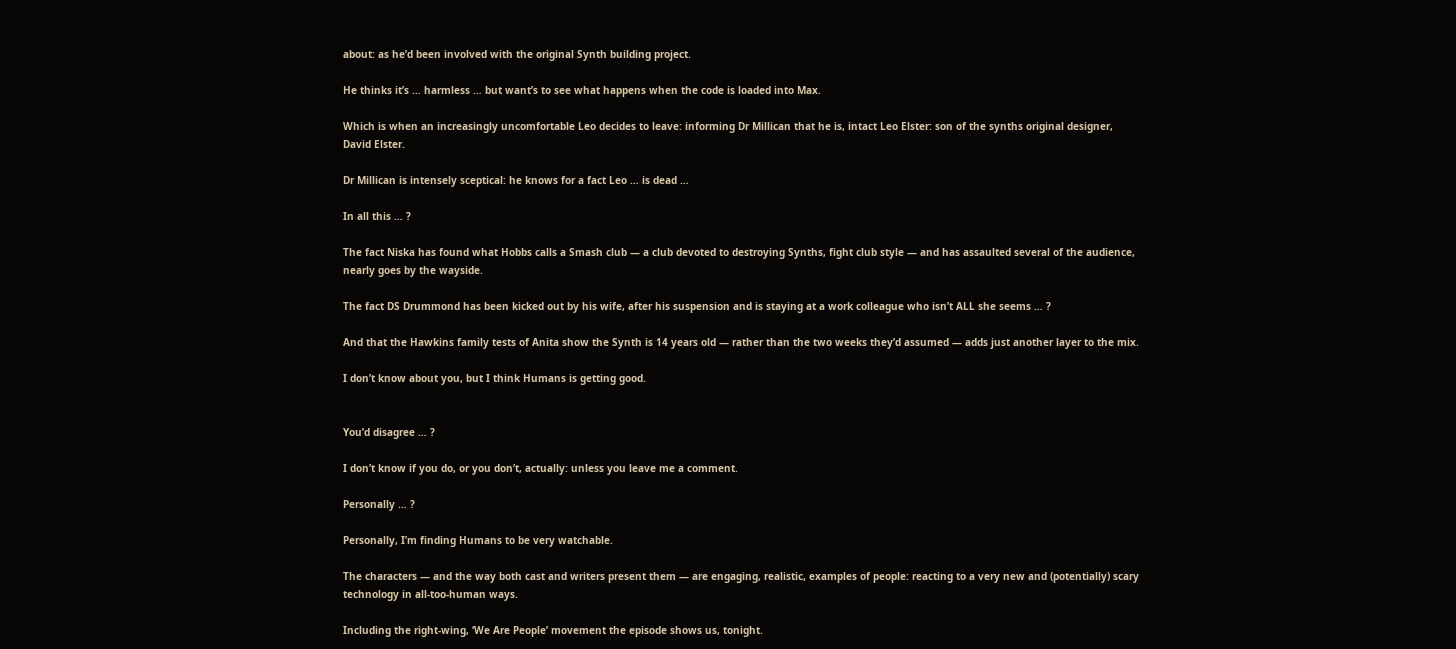about: as he’d been involved with the original Synth building project.

He thinks it’s … harmless … but want’s to see what happens when the code is loaded into Max.

Which is when an increasingly uncomfortable Leo decides to leave: informing Dr Millican that he is, intact Leo Elster: son of the synths original designer, David Elster.

Dr Millican is intensely sceptical: he knows for a fact Leo … is dead …

In all this … ?

The fact Niska has found what Hobbs calls a Smash club — a club devoted to destroying Synths, fight club style — and has assaulted several of the audience, nearly goes by the wayside.

The fact DS Drummond has been kicked out by his wife, after his suspension and is staying at a work colleague who isn’t ALL she seems … ?

And that the Hawkins family tests of Anita show the Synth is 14 years old — rather than the two weeks they’d assumed — adds just another layer to the mix.

I don’t know about you, but I think Humans is getting good.


You’d disagree … ?

I don’t know if you do, or you don’t, actually: unless you leave me a comment.

Personally … ?

Personally, I’m finding Humans to be very watchable.

The characters — and the way both cast and writers present them — are engaging, realistic, examples of people: reacting to a very new and (potentially) scary technology in all-too-human ways.

Including the right-wing, ‘We Are People’ movement the episode shows us, tonight.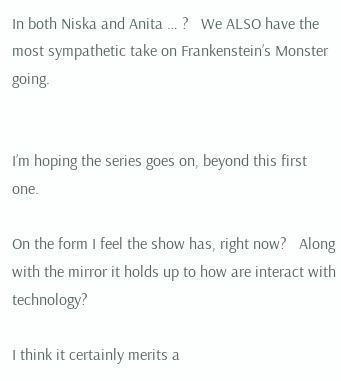In both Niska and Anita … ?   We ALSO have the most sympathetic take on Frankenstein’s Monster going.


I’m hoping the series goes on, beyond this first one.

On the form I feel the show has, right now?   Along with the mirror it holds up to how are interact with technology?

I think it certainly merits a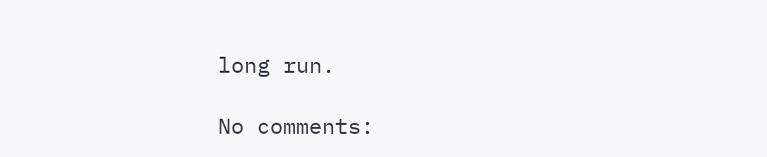long run.

No comments: